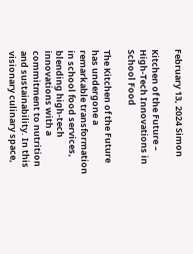February 13, 2024 Simon

Kitchen of the Future – High-Tech Innovations in School Food

The Kitchen of the Future has undergone a remarkable transformation in school food services, blending high-tech innovations with a commitment to nutrition and sustainability. In this visionary culinary space,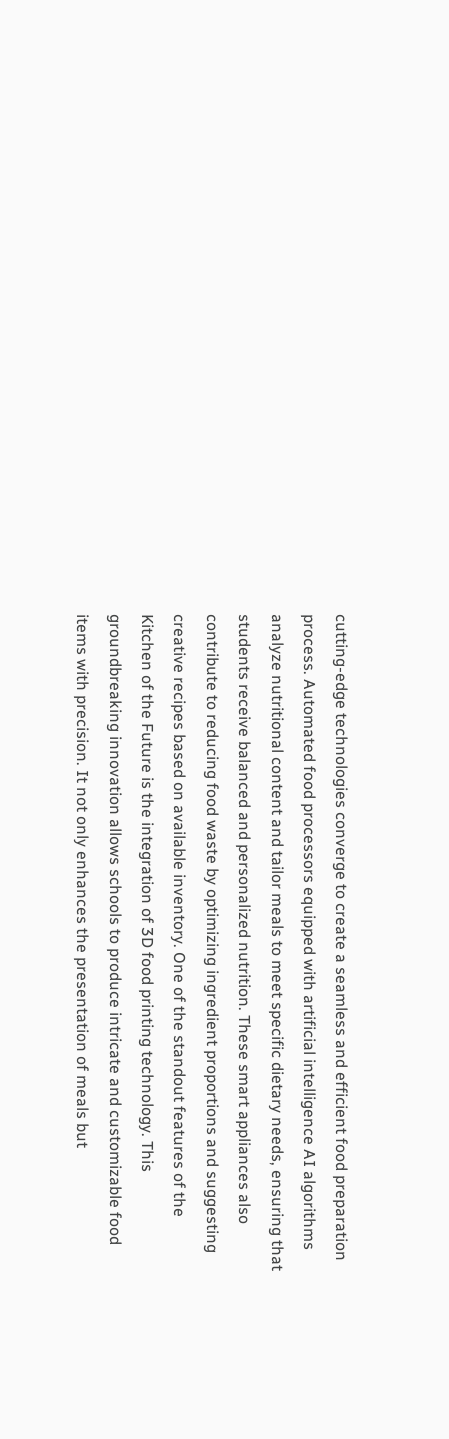cutting-edge technologies converge to create a seamless and efficient food preparation process. Automated food processors equipped with artificial intelligence AI algorithms analyze nutritional content and tailor meals to meet specific dietary needs, ensuring that students receive balanced and personalized nutrition. These smart appliances also contribute to reducing food waste by optimizing ingredient proportions and suggesting creative recipes based on available inventory. One of the standout features of the Kitchen of the Future is the integration of 3D food printing technology. This groundbreaking innovation allows schools to produce intricate and customizable food items with precision. It not only enhances the presentation of meals but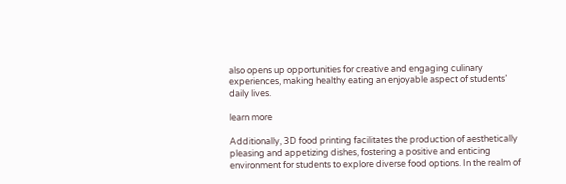also opens up opportunities for creative and engaging culinary experiences, making healthy eating an enjoyable aspect of students’ daily lives.

learn more

Additionally, 3D food printing facilitates the production of aesthetically pleasing and appetizing dishes, fostering a positive and enticing environment for students to explore diverse food options. In the realm of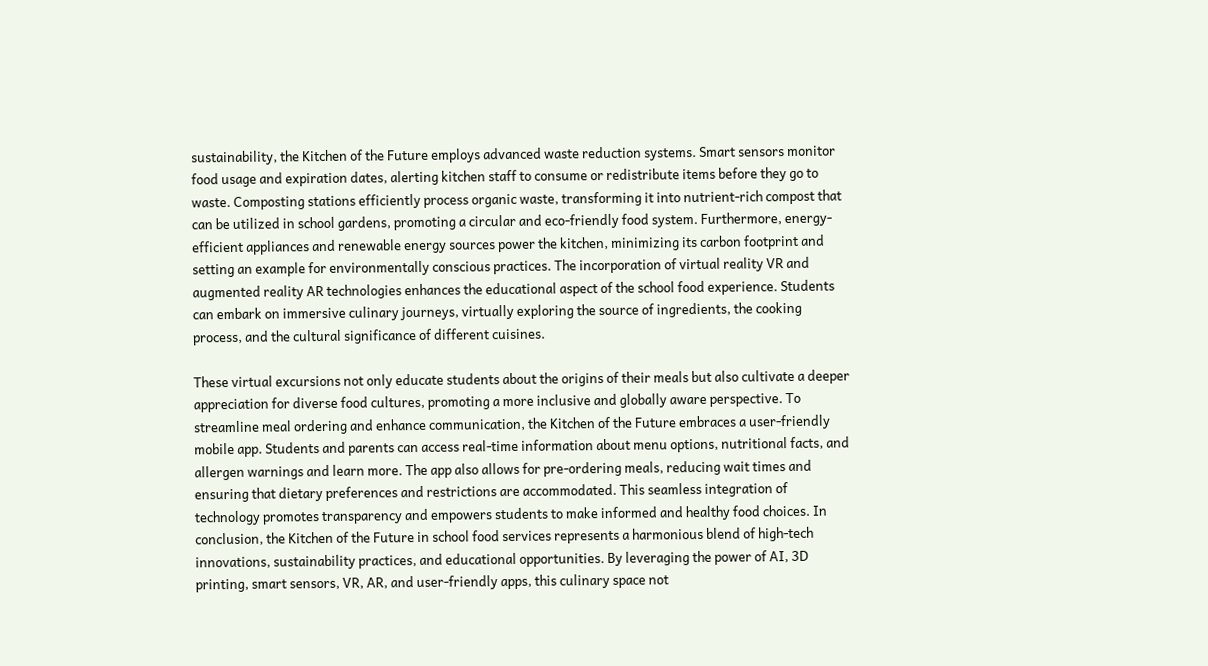sustainability, the Kitchen of the Future employs advanced waste reduction systems. Smart sensors monitor food usage and expiration dates, alerting kitchen staff to consume or redistribute items before they go to waste. Composting stations efficiently process organic waste, transforming it into nutrient-rich compost that can be utilized in school gardens, promoting a circular and eco-friendly food system. Furthermore, energy-efficient appliances and renewable energy sources power the kitchen, minimizing its carbon footprint and setting an example for environmentally conscious practices. The incorporation of virtual reality VR and augmented reality AR technologies enhances the educational aspect of the school food experience. Students can embark on immersive culinary journeys, virtually exploring the source of ingredients, the cooking process, and the cultural significance of different cuisines.

These virtual excursions not only educate students about the origins of their meals but also cultivate a deeper appreciation for diverse food cultures, promoting a more inclusive and globally aware perspective. To streamline meal ordering and enhance communication, the Kitchen of the Future embraces a user-friendly mobile app. Students and parents can access real-time information about menu options, nutritional facts, and allergen warnings and learn more. The app also allows for pre-ordering meals, reducing wait times and ensuring that dietary preferences and restrictions are accommodated. This seamless integration of technology promotes transparency and empowers students to make informed and healthy food choices. In conclusion, the Kitchen of the Future in school food services represents a harmonious blend of high-tech innovations, sustainability practices, and educational opportunities. By leveraging the power of AI, 3D printing, smart sensors, VR, AR, and user-friendly apps, this culinary space not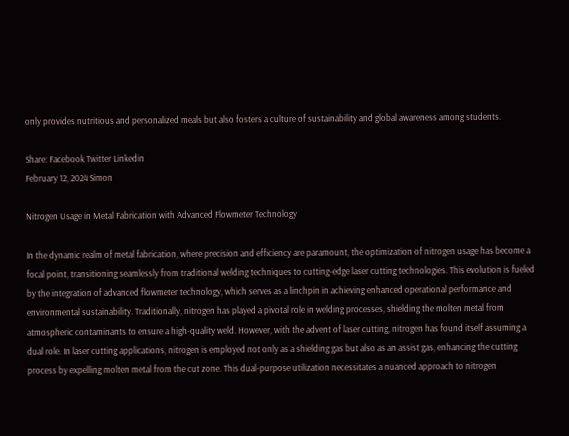only provides nutritious and personalized meals but also fosters a culture of sustainability and global awareness among students.

Share: Facebook Twitter Linkedin
February 12, 2024 Simon

Nitrogen Usage in Metal Fabrication with Advanced Flowmeter Technology

In the dynamic realm of metal fabrication, where precision and efficiency are paramount, the optimization of nitrogen usage has become a focal point, transitioning seamlessly from traditional welding techniques to cutting-edge laser cutting technologies. This evolution is fueled by the integration of advanced flowmeter technology, which serves as a linchpin in achieving enhanced operational performance and environmental sustainability. Traditionally, nitrogen has played a pivotal role in welding processes, shielding the molten metal from atmospheric contaminants to ensure a high-quality weld. However, with the advent of laser cutting, nitrogen has found itself assuming a dual role. In laser cutting applications, nitrogen is employed not only as a shielding gas but also as an assist gas, enhancing the cutting process by expelling molten metal from the cut zone. This dual-purpose utilization necessitates a nuanced approach to nitrogen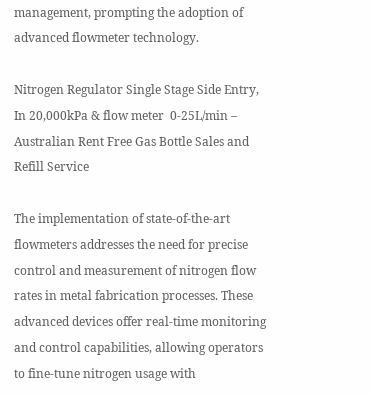management, prompting the adoption of advanced flowmeter technology.

Nitrogen Regulator Single Stage Side Entry, In 20,000kPa & flow meter  0-25L/min – Australian Rent Free Gas Bottle Sales and Refill Service

The implementation of state-of-the-art flowmeters addresses the need for precise control and measurement of nitrogen flow rates in metal fabrication processes. These advanced devices offer real-time monitoring and control capabilities, allowing operators to fine-tune nitrogen usage with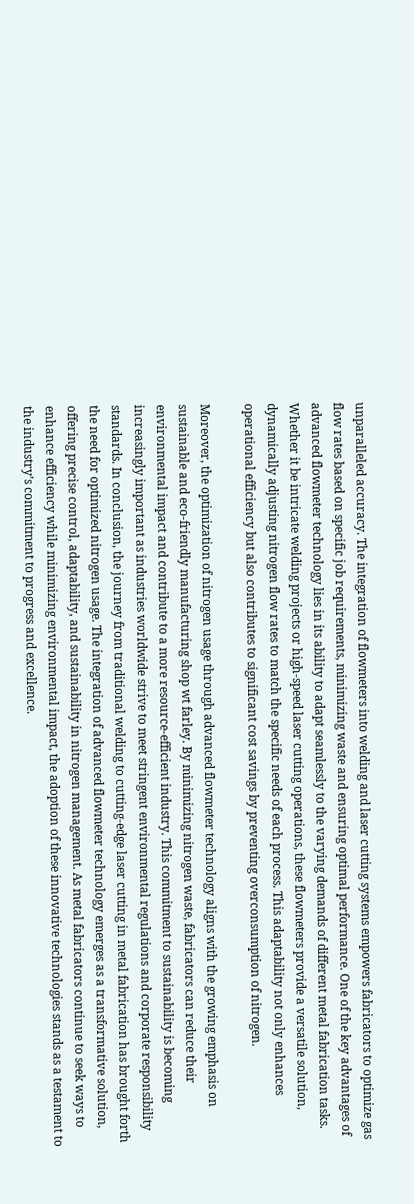unparalleled accuracy. The integration of flowmeters into welding and laser cutting systems empowers fabricators to optimize gas flow rates based on specific job requirements, minimizing waste and ensuring optimal performance. One of the key advantages of advanced flowmeter technology lies in its ability to adapt seamlessly to the varying demands of different metal fabrication tasks. Whether it be intricate welding projects or high-speed laser cutting operations, these flowmeters provide a versatile solution, dynamically adjusting nitrogen flow rates to match the specific needs of each process. This adaptability not only enhances operational efficiency but also contributes to significant cost savings by preventing overconsumption of nitrogen.

Moreover, the optimization of nitrogen usage through advanced flowmeter technology aligns with the growing emphasis on sustainable and eco-friendly manufacturing shop wt farley. By minimizing nitrogen waste, fabricators can reduce their environmental impact and contribute to a more resource-efficient industry. This commitment to sustainability is becoming increasingly important as industries worldwide strive to meet stringent environmental regulations and corporate responsibility standards. In conclusion, the journey from traditional welding to cutting-edge laser cutting in metal fabrication has brought forth the need for optimized nitrogen usage. The integration of advanced flowmeter technology emerges as a transformative solution, offering precise control, adaptability, and sustainability in nitrogen management. As metal fabricators continue to seek ways to enhance efficiency while minimizing environmental impact, the adoption of these innovative technologies stands as a testament to the industry’s commitment to progress and excellence.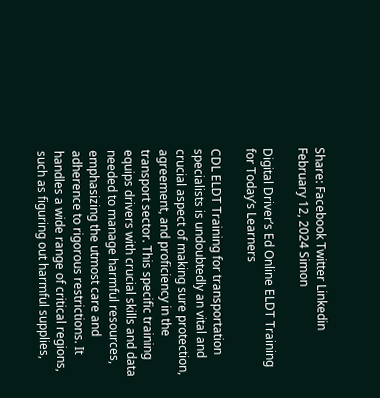Share: Facebook Twitter Linkedin
February 12, 2024 Simon

Digital Driver’s Ed Online ELDT Training for Today’s Learners

CDL ELDT Training for transportation specialists is undoubtedly an vital and crucial aspect of making sure protection, agreement, and proficiency in the transport sector. This specific training equips drivers with crucial skills and data needed to manage harmful resources, emphasizing the utmost care and adherence to rigorous restrictions. It handles a wide range of critical regions, such as figuring out harmful supplies,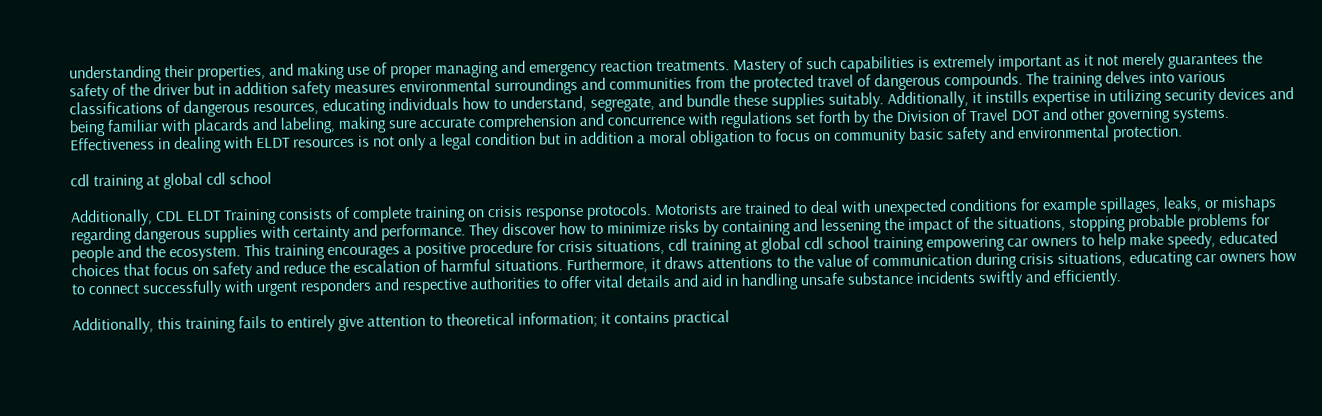understanding their properties, and making use of proper managing and emergency reaction treatments. Mastery of such capabilities is extremely important as it not merely guarantees the safety of the driver but in addition safety measures environmental surroundings and communities from the protected travel of dangerous compounds. The training delves into various classifications of dangerous resources, educating individuals how to understand, segregate, and bundle these supplies suitably. Additionally, it instills expertise in utilizing security devices and being familiar with placards and labeling, making sure accurate comprehension and concurrence with regulations set forth by the Division of Travel DOT and other governing systems. Effectiveness in dealing with ELDT resources is not only a legal condition but in addition a moral obligation to focus on community basic safety and environmental protection.

cdl training at global cdl school

Additionally, CDL ELDT Training consists of complete training on crisis response protocols. Motorists are trained to deal with unexpected conditions for example spillages, leaks, or mishaps regarding dangerous supplies with certainty and performance. They discover how to minimize risks by containing and lessening the impact of the situations, stopping probable problems for people and the ecosystem. This training encourages a positive procedure for crisis situations, cdl training at global cdl school training empowering car owners to help make speedy, educated choices that focus on safety and reduce the escalation of harmful situations. Furthermore, it draws attentions to the value of communication during crisis situations, educating car owners how to connect successfully with urgent responders and respective authorities to offer vital details and aid in handling unsafe substance incidents swiftly and efficiently.

Additionally, this training fails to entirely give attention to theoretical information; it contains practical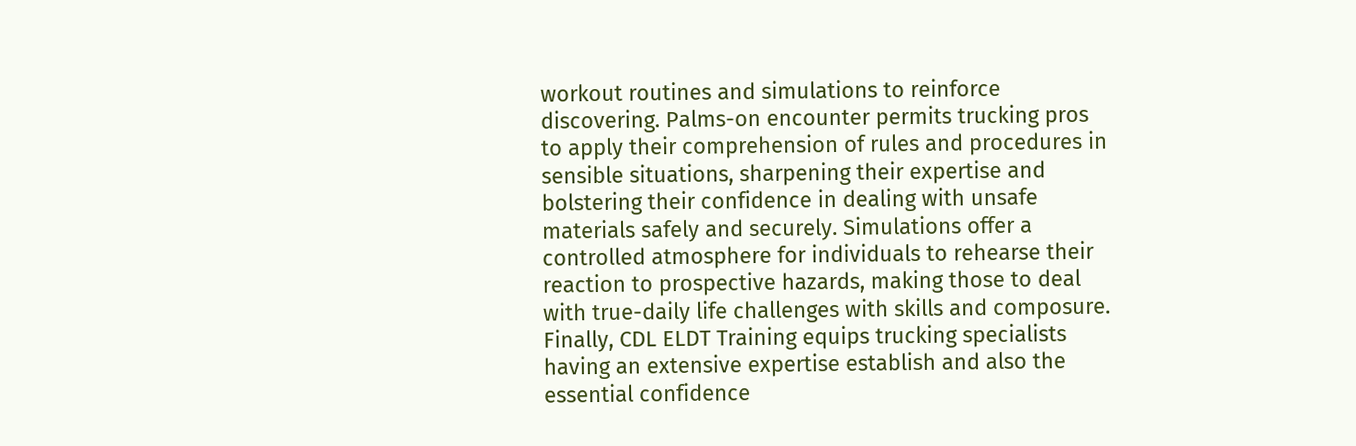workout routines and simulations to reinforce discovering. Palms-on encounter permits trucking pros to apply their comprehension of rules and procedures in sensible situations, sharpening their expertise and bolstering their confidence in dealing with unsafe materials safely and securely. Simulations offer a controlled atmosphere for individuals to rehearse their reaction to prospective hazards, making those to deal with true-daily life challenges with skills and composure. Finally, CDL ELDT Training equips trucking specialists having an extensive expertise establish and also the essential confidence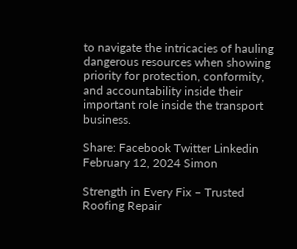to navigate the intricacies of hauling dangerous resources when showing priority for protection, conformity, and accountability inside their important role inside the transport business.

Share: Facebook Twitter Linkedin
February 12, 2024 Simon

Strength in Every Fix – Trusted Roofing Repair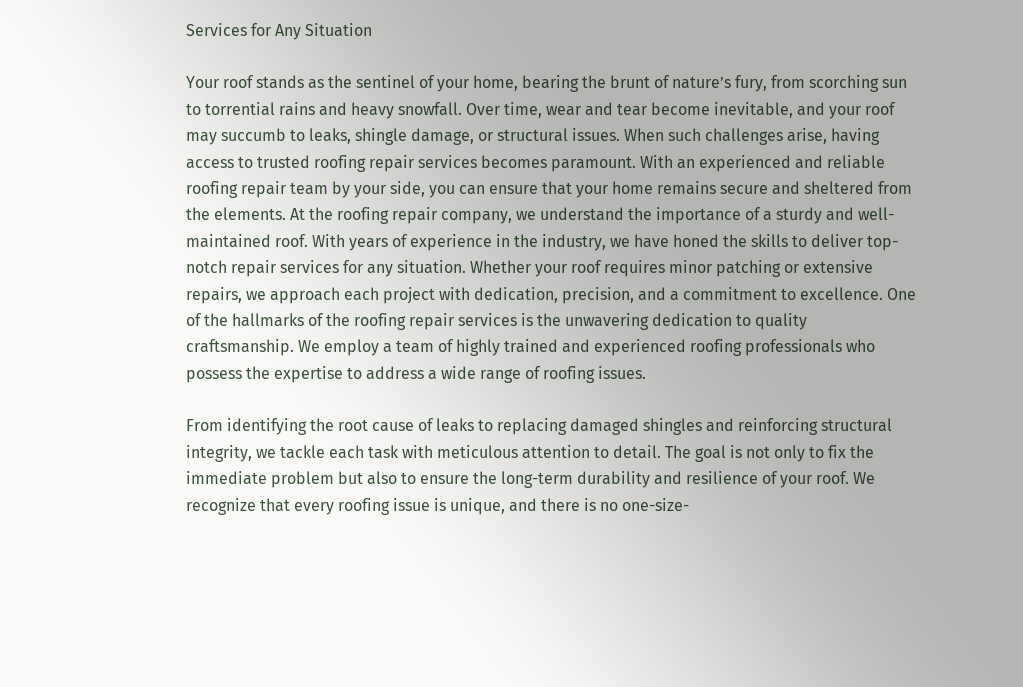Services for Any Situation

Your roof stands as the sentinel of your home, bearing the brunt of nature’s fury, from scorching sun to torrential rains and heavy snowfall. Over time, wear and tear become inevitable, and your roof may succumb to leaks, shingle damage, or structural issues. When such challenges arise, having access to trusted roofing repair services becomes paramount. With an experienced and reliable roofing repair team by your side, you can ensure that your home remains secure and sheltered from the elements. At the roofing repair company, we understand the importance of a sturdy and well-maintained roof. With years of experience in the industry, we have honed the skills to deliver top-notch repair services for any situation. Whether your roof requires minor patching or extensive repairs, we approach each project with dedication, precision, and a commitment to excellence. One of the hallmarks of the roofing repair services is the unwavering dedication to quality craftsmanship. We employ a team of highly trained and experienced roofing professionals who possess the expertise to address a wide range of roofing issues.

From identifying the root cause of leaks to replacing damaged shingles and reinforcing structural integrity, we tackle each task with meticulous attention to detail. The goal is not only to fix the immediate problem but also to ensure the long-term durability and resilience of your roof. We recognize that every roofing issue is unique, and there is no one-size-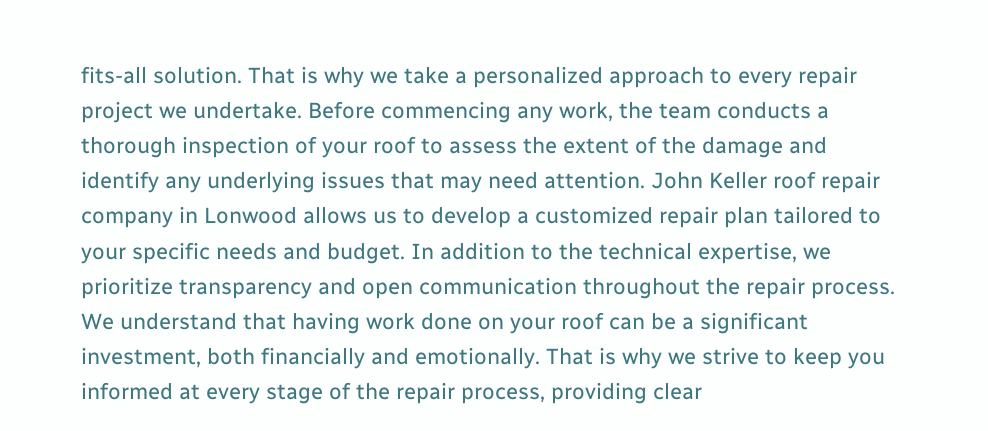fits-all solution. That is why we take a personalized approach to every repair project we undertake. Before commencing any work, the team conducts a thorough inspection of your roof to assess the extent of the damage and identify any underlying issues that may need attention. John Keller roof repair company in Lonwood allows us to develop a customized repair plan tailored to your specific needs and budget. In addition to the technical expertise, we prioritize transparency and open communication throughout the repair process. We understand that having work done on your roof can be a significant investment, both financially and emotionally. That is why we strive to keep you informed at every stage of the repair process, providing clear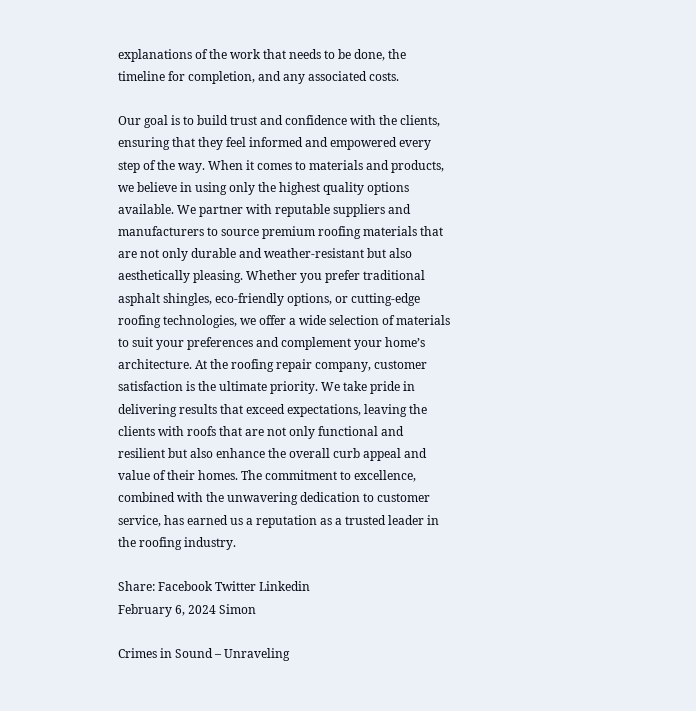explanations of the work that needs to be done, the timeline for completion, and any associated costs.

Our goal is to build trust and confidence with the clients, ensuring that they feel informed and empowered every step of the way. When it comes to materials and products, we believe in using only the highest quality options available. We partner with reputable suppliers and manufacturers to source premium roofing materials that are not only durable and weather-resistant but also aesthetically pleasing. Whether you prefer traditional asphalt shingles, eco-friendly options, or cutting-edge roofing technologies, we offer a wide selection of materials to suit your preferences and complement your home’s architecture. At the roofing repair company, customer satisfaction is the ultimate priority. We take pride in delivering results that exceed expectations, leaving the clients with roofs that are not only functional and resilient but also enhance the overall curb appeal and value of their homes. The commitment to excellence, combined with the unwavering dedication to customer service, has earned us a reputation as a trusted leader in the roofing industry.

Share: Facebook Twitter Linkedin
February 6, 2024 Simon

Crimes in Sound – Unraveling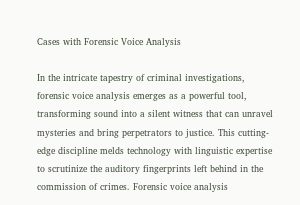Cases with Forensic Voice Analysis

In the intricate tapestry of criminal investigations, forensic voice analysis emerges as a powerful tool, transforming sound into a silent witness that can unravel mysteries and bring perpetrators to justice. This cutting-edge discipline melds technology with linguistic expertise to scrutinize the auditory fingerprints left behind in the commission of crimes. Forensic voice analysis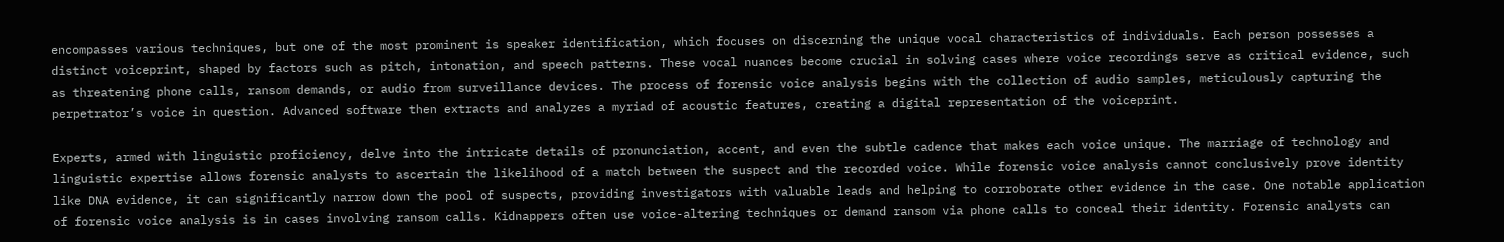encompasses various techniques, but one of the most prominent is speaker identification, which focuses on discerning the unique vocal characteristics of individuals. Each person possesses a distinct voiceprint, shaped by factors such as pitch, intonation, and speech patterns. These vocal nuances become crucial in solving cases where voice recordings serve as critical evidence, such as threatening phone calls, ransom demands, or audio from surveillance devices. The process of forensic voice analysis begins with the collection of audio samples, meticulously capturing the perpetrator’s voice in question. Advanced software then extracts and analyzes a myriad of acoustic features, creating a digital representation of the voiceprint.

Experts, armed with linguistic proficiency, delve into the intricate details of pronunciation, accent, and even the subtle cadence that makes each voice unique. The marriage of technology and linguistic expertise allows forensic analysts to ascertain the likelihood of a match between the suspect and the recorded voice. While forensic voice analysis cannot conclusively prove identity like DNA evidence, it can significantly narrow down the pool of suspects, providing investigators with valuable leads and helping to corroborate other evidence in the case. One notable application of forensic voice analysis is in cases involving ransom calls. Kidnappers often use voice-altering techniques or demand ransom via phone calls to conceal their identity. Forensic analysts can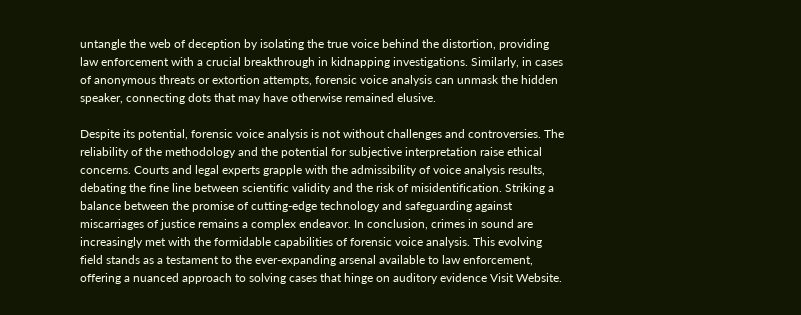untangle the web of deception by isolating the true voice behind the distortion, providing law enforcement with a crucial breakthrough in kidnapping investigations. Similarly, in cases of anonymous threats or extortion attempts, forensic voice analysis can unmask the hidden speaker, connecting dots that may have otherwise remained elusive.

Despite its potential, forensic voice analysis is not without challenges and controversies. The reliability of the methodology and the potential for subjective interpretation raise ethical concerns. Courts and legal experts grapple with the admissibility of voice analysis results, debating the fine line between scientific validity and the risk of misidentification. Striking a balance between the promise of cutting-edge technology and safeguarding against miscarriages of justice remains a complex endeavor. In conclusion, crimes in sound are increasingly met with the formidable capabilities of forensic voice analysis. This evolving field stands as a testament to the ever-expanding arsenal available to law enforcement, offering a nuanced approach to solving cases that hinge on auditory evidence Visit Website.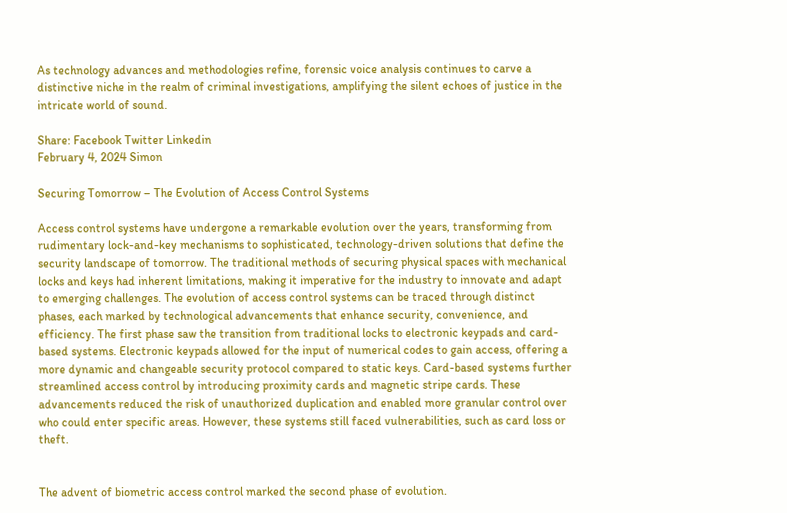As technology advances and methodologies refine, forensic voice analysis continues to carve a distinctive niche in the realm of criminal investigations, amplifying the silent echoes of justice in the intricate world of sound.

Share: Facebook Twitter Linkedin
February 4, 2024 Simon

Securing Tomorrow – The Evolution of Access Control Systems

Access control systems have undergone a remarkable evolution over the years, transforming from rudimentary lock-and-key mechanisms to sophisticated, technology-driven solutions that define the security landscape of tomorrow. The traditional methods of securing physical spaces with mechanical locks and keys had inherent limitations, making it imperative for the industry to innovate and adapt to emerging challenges. The evolution of access control systems can be traced through distinct phases, each marked by technological advancements that enhance security, convenience, and efficiency. The first phase saw the transition from traditional locks to electronic keypads and card-based systems. Electronic keypads allowed for the input of numerical codes to gain access, offering a more dynamic and changeable security protocol compared to static keys. Card-based systems further streamlined access control by introducing proximity cards and magnetic stripe cards. These advancements reduced the risk of unauthorized duplication and enabled more granular control over who could enter specific areas. However, these systems still faced vulnerabilities, such as card loss or theft.


The advent of biometric access control marked the second phase of evolution.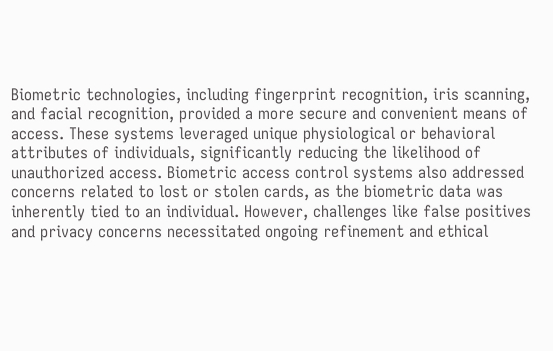Biometric technologies, including fingerprint recognition, iris scanning, and facial recognition, provided a more secure and convenient means of access. These systems leveraged unique physiological or behavioral attributes of individuals, significantly reducing the likelihood of unauthorized access. Biometric access control systems also addressed concerns related to lost or stolen cards, as the biometric data was inherently tied to an individual. However, challenges like false positives and privacy concerns necessitated ongoing refinement and ethical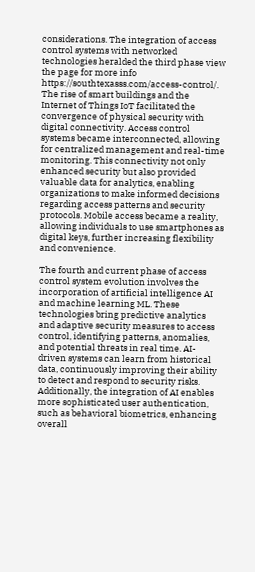considerations. The integration of access control systems with networked technologies heralded the third phase view the page for more info https://southtexasss.com/access-control/. The rise of smart buildings and the Internet of Things IoT facilitated the convergence of physical security with digital connectivity. Access control systems became interconnected, allowing for centralized management and real-time monitoring. This connectivity not only enhanced security but also provided valuable data for analytics, enabling organizations to make informed decisions regarding access patterns and security protocols. Mobile access became a reality, allowing individuals to use smartphones as digital keys, further increasing flexibility and convenience.

The fourth and current phase of access control system evolution involves the incorporation of artificial intelligence AI and machine learning ML. These technologies bring predictive analytics and adaptive security measures to access control, identifying patterns, anomalies, and potential threats in real time. AI-driven systems can learn from historical data, continuously improving their ability to detect and respond to security risks. Additionally, the integration of AI enables more sophisticated user authentication, such as behavioral biometrics, enhancing overall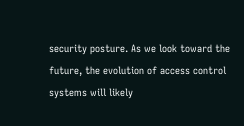security posture. As we look toward the future, the evolution of access control systems will likely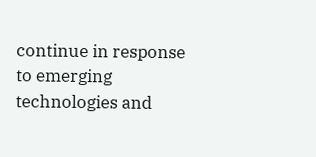continue in response to emerging technologies and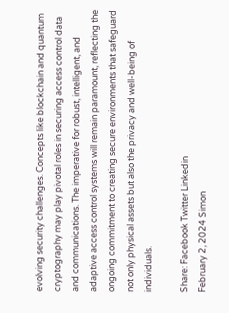evolving security challenges. Concepts like blockchain and quantum cryptography may play pivotal roles in securing access control data and communications. The imperative for robust, intelligent, and adaptive access control systems will remain paramount, reflecting the ongoing commitment to creating secure environments that safeguard not only physical assets but also the privacy and well-being of individuals.

Share: Facebook Twitter Linkedin
February 2, 2024 Simon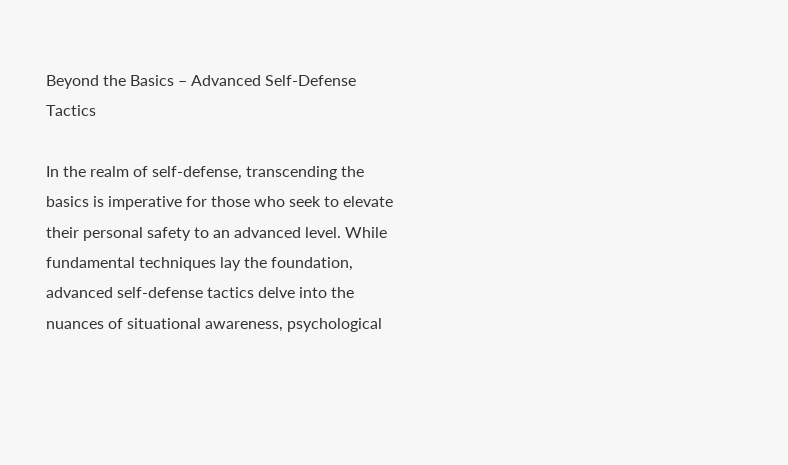Beyond the Basics – Advanced Self-Defense Tactics

In the realm of self-defense, transcending the basics is imperative for those who seek to elevate their personal safety to an advanced level. While fundamental techniques lay the foundation, advanced self-defense tactics delve into the nuances of situational awareness, psychological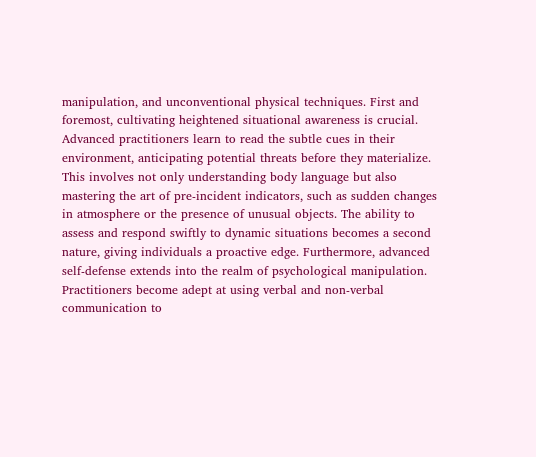manipulation, and unconventional physical techniques. First and foremost, cultivating heightened situational awareness is crucial. Advanced practitioners learn to read the subtle cues in their environment, anticipating potential threats before they materialize. This involves not only understanding body language but also mastering the art of pre-incident indicators, such as sudden changes in atmosphere or the presence of unusual objects. The ability to assess and respond swiftly to dynamic situations becomes a second nature, giving individuals a proactive edge. Furthermore, advanced self-defense extends into the realm of psychological manipulation. Practitioners become adept at using verbal and non-verbal communication to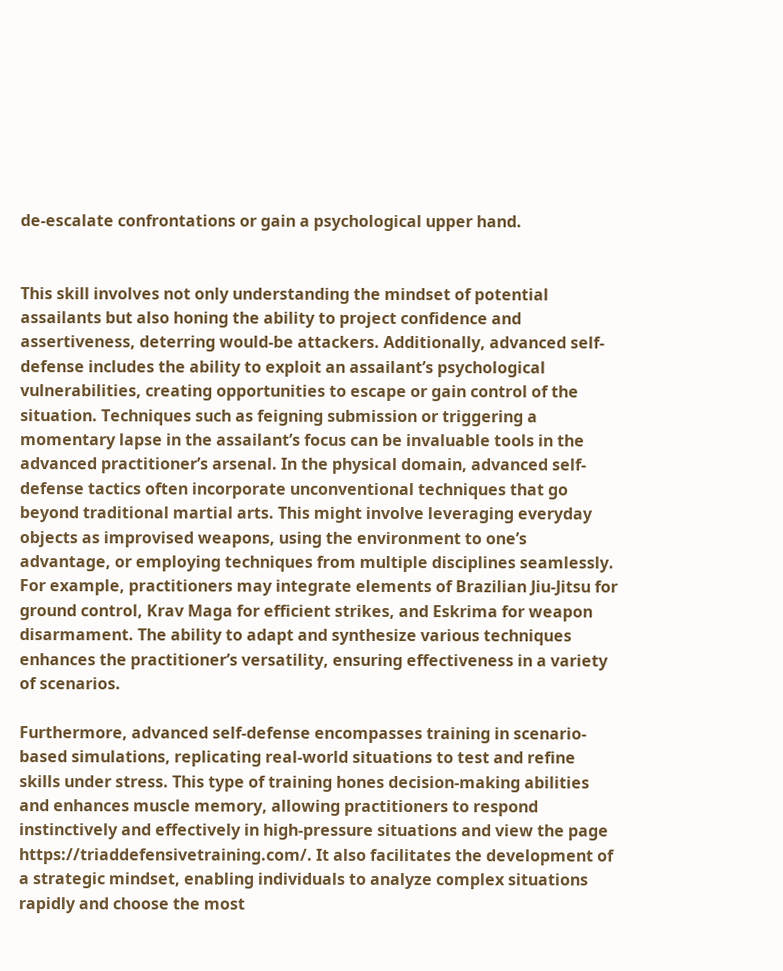de-escalate confrontations or gain a psychological upper hand.


This skill involves not only understanding the mindset of potential assailants but also honing the ability to project confidence and assertiveness, deterring would-be attackers. Additionally, advanced self-defense includes the ability to exploit an assailant’s psychological vulnerabilities, creating opportunities to escape or gain control of the situation. Techniques such as feigning submission or triggering a momentary lapse in the assailant’s focus can be invaluable tools in the advanced practitioner’s arsenal. In the physical domain, advanced self-defense tactics often incorporate unconventional techniques that go beyond traditional martial arts. This might involve leveraging everyday objects as improvised weapons, using the environment to one’s advantage, or employing techniques from multiple disciplines seamlessly. For example, practitioners may integrate elements of Brazilian Jiu-Jitsu for ground control, Krav Maga for efficient strikes, and Eskrima for weapon disarmament. The ability to adapt and synthesize various techniques enhances the practitioner’s versatility, ensuring effectiveness in a variety of scenarios.

Furthermore, advanced self-defense encompasses training in scenario-based simulations, replicating real-world situations to test and refine skills under stress. This type of training hones decision-making abilities and enhances muscle memory, allowing practitioners to respond instinctively and effectively in high-pressure situations and view the page https://triaddefensivetraining.com/. It also facilitates the development of a strategic mindset, enabling individuals to analyze complex situations rapidly and choose the most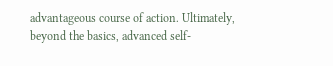advantageous course of action. Ultimately, beyond the basics, advanced self-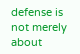defense is not merely about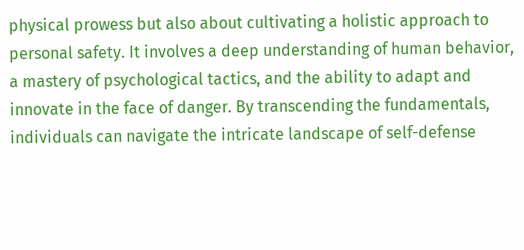physical prowess but also about cultivating a holistic approach to personal safety. It involves a deep understanding of human behavior, a mastery of psychological tactics, and the ability to adapt and innovate in the face of danger. By transcending the fundamentals, individuals can navigate the intricate landscape of self-defense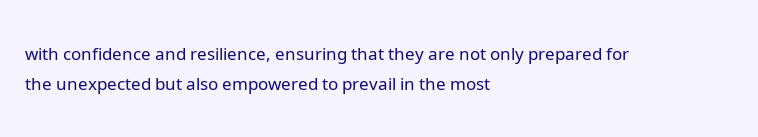with confidence and resilience, ensuring that they are not only prepared for the unexpected but also empowered to prevail in the most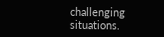challenging situations.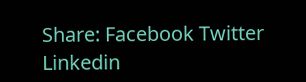Share: Facebook Twitter Linkedin